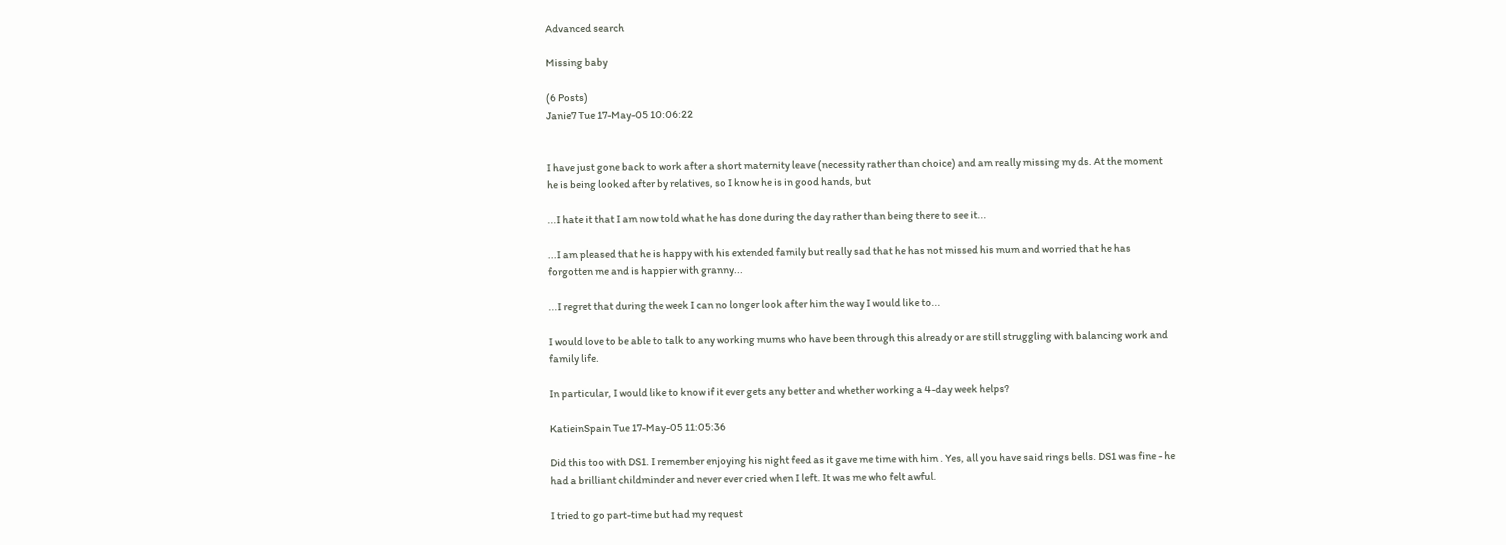Advanced search

Missing baby

(6 Posts)
Janie7 Tue 17-May-05 10:06:22


I have just gone back to work after a short maternity leave (necessity rather than choice) and am really missing my ds. At the moment he is being looked after by relatives, so I know he is in good hands, but

...I hate it that I am now told what he has done during the day rather than being there to see it...

...I am pleased that he is happy with his extended family but really sad that he has not missed his mum and worried that he has forgotten me and is happier with granny...

...I regret that during the week I can no longer look after him the way I would like to...

I would love to be able to talk to any working mums who have been through this already or are still struggling with balancing work and family life.

In particular, I would like to know if it ever gets any better and whether working a 4-day week helps?

KatieinSpain Tue 17-May-05 11:05:36

Did this too with DS1. I remember enjoying his night feed as it gave me time with him . Yes, all you have said rings bells. DS1 was fine - he had a brilliant childminder and never ever cried when I left. It was me who felt awful.

I tried to go part-time but had my request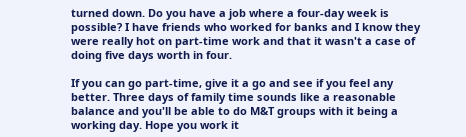turned down. Do you have a job where a four-day week is possible? I have friends who worked for banks and I know they were really hot on part-time work and that it wasn't a case of doing five days worth in four.

If you can go part-time, give it a go and see if you feel any better. Three days of family time sounds like a reasonable balance and you'll be able to do M&T groups with it being a working day. Hope you work it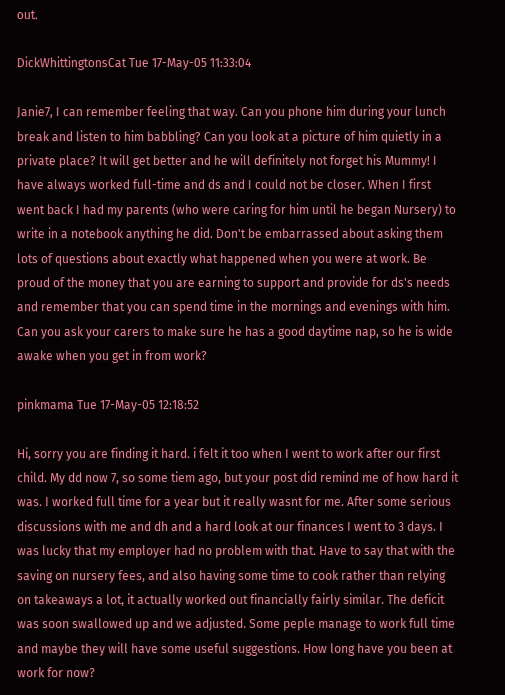out.

DickWhittingtonsCat Tue 17-May-05 11:33:04

Janie7, I can remember feeling that way. Can you phone him during your lunch break and listen to him babbling? Can you look at a picture of him quietly in a private place? It will get better and he will definitely not forget his Mummy! I have always worked full-time and ds and I could not be closer. When I first went back I had my parents (who were caring for him until he began Nursery) to write in a notebook anything he did. Don't be embarrassed about asking them lots of questions about exactly what happened when you were at work. Be proud of the money that you are earning to support and provide for ds's needs and remember that you can spend time in the mornings and evenings with him. Can you ask your carers to make sure he has a good daytime nap, so he is wide awake when you get in from work?

pinkmama Tue 17-May-05 12:18:52

Hi, sorry you are finding it hard. i felt it too when I went to work after our first child. My dd now 7, so some tiem ago, but your post did remind me of how hard it was. I worked full time for a year but it really wasnt for me. After some serious discussions with me and dh and a hard look at our finances I went to 3 days. I was lucky that my employer had no problem with that. Have to say that with the saving on nursery fees, and also having some time to cook rather than relying on takeaways a lot, it actually worked out financially fairly similar. The deficit was soon swallowed up and we adjusted. Some peple manage to work full time and maybe they will have some useful suggestions. How long have you been at work for now?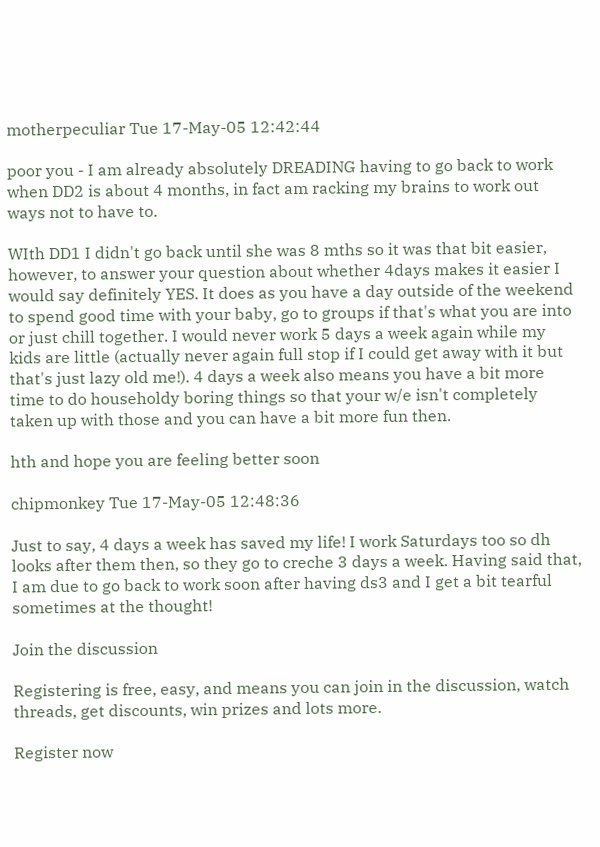motherpeculiar Tue 17-May-05 12:42:44

poor you - I am already absolutely DREADING having to go back to work when DD2 is about 4 months, in fact am racking my brains to work out ways not to have to.

WIth DD1 I didn't go back until she was 8 mths so it was that bit easier, however, to answer your question about whether 4days makes it easier I would say definitely YES. It does as you have a day outside of the weekend to spend good time with your baby, go to groups if that's what you are into or just chill together. I would never work 5 days a week again while my kids are little (actually never again full stop if I could get away with it but that's just lazy old me!). 4 days a week also means you have a bit more time to do householdy boring things so that your w/e isn't completely taken up with those and you can have a bit more fun then.

hth and hope you are feeling better soon

chipmonkey Tue 17-May-05 12:48:36

Just to say, 4 days a week has saved my life! I work Saturdays too so dh looks after them then, so they go to creche 3 days a week. Having said that, I am due to go back to work soon after having ds3 and I get a bit tearful sometimes at the thought!

Join the discussion

Registering is free, easy, and means you can join in the discussion, watch threads, get discounts, win prizes and lots more.

Register now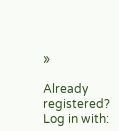»

Already registered? Log in with: